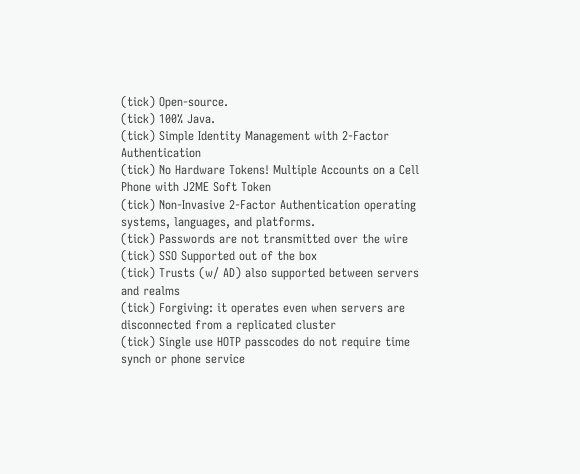(tick) Open-source.
(tick) 100% Java.
(tick) Simple Identity Management with 2-Factor Authentication
(tick) No Hardware Tokens! Multiple Accounts on a Cell Phone with J2ME Soft Token
(tick) Non-Invasive 2-Factor Authentication operating systems, languages, and platforms.
(tick) Passwords are not transmitted over the wire
(tick) SSO Supported out of the box
(tick) Trusts (w/ AD) also supported between servers and realms
(tick) Forgiving: it operates even when servers are disconnected from a replicated cluster
(tick) Single use HOTP passcodes do not require time synch or phone service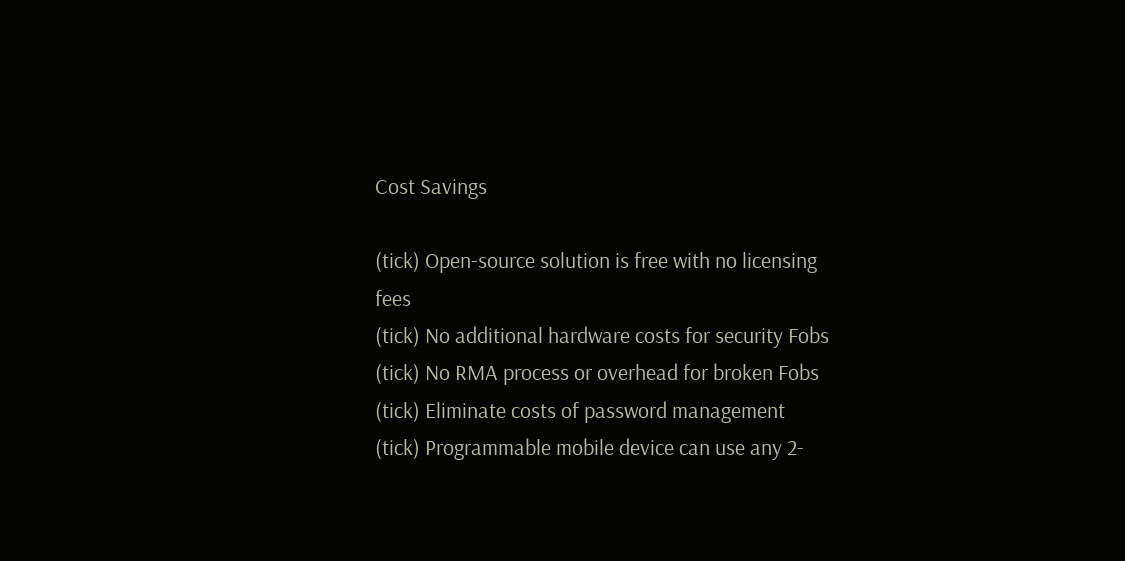Cost Savings

(tick) Open-source solution is free with no licensing fees
(tick) No additional hardware costs for security Fobs
(tick) No RMA process or overhead for broken Fobs
(tick) Eliminate costs of password management
(tick) Programmable mobile device can use any 2-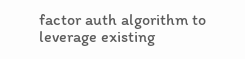factor auth algorithm to leverage existing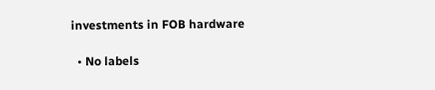investments in FOB hardware

  • No labels